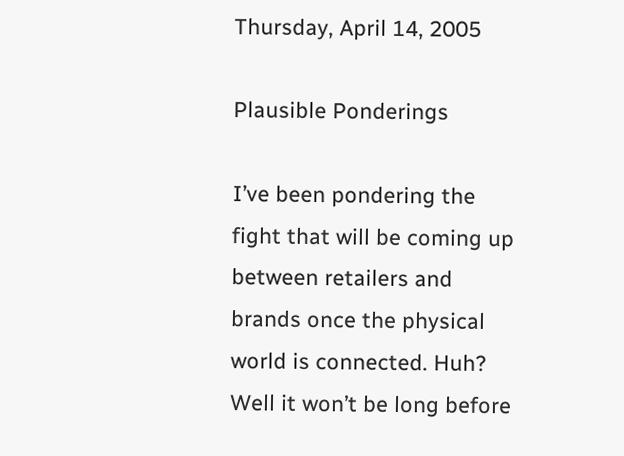Thursday, April 14, 2005

Plausible Ponderings

I’ve been pondering the fight that will be coming up between retailers and brands once the physical world is connected. Huh? Well it won’t be long before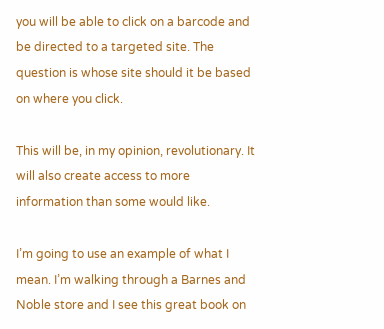you will be able to click on a barcode and be directed to a targeted site. The question is whose site should it be based on where you click.

This will be, in my opinion, revolutionary. It will also create access to more information than some would like.

I’m going to use an example of what I mean. I’m walking through a Barnes and Noble store and I see this great book on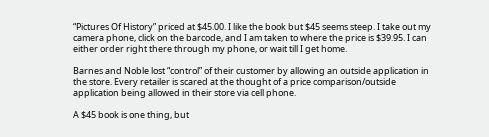“Pictures Of History” priced at $45.00. I like the book but $45 seems steep. I take out my camera phone, click on the barcode, and I am taken to where the price is $39.95. I can either order right there through my phone, or wait till I get home.

Barnes and Noble lost “control” of their customer by allowing an outside application in the store. Every retailer is scared at the thought of a price comparison/outside application being allowed in their store via cell phone.

A $45 book is one thing, but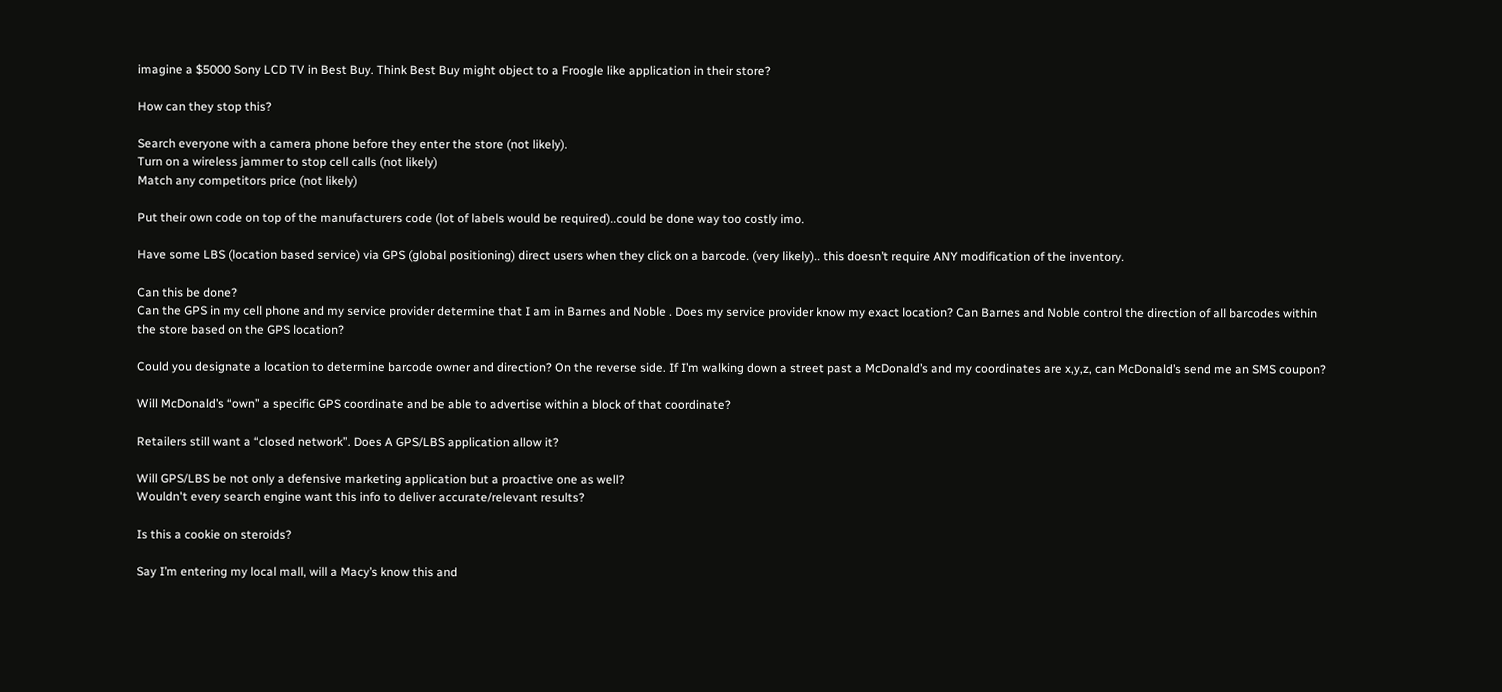imagine a $5000 Sony LCD TV in Best Buy. Think Best Buy might object to a Froogle like application in their store?

How can they stop this?

Search everyone with a camera phone before they enter the store (not likely).
Turn on a wireless jammer to stop cell calls (not likely)
Match any competitors price (not likely)

Put their own code on top of the manufacturers code (lot of labels would be required)..could be done way too costly imo.

Have some LBS (location based service) via GPS (global positioning) direct users when they click on a barcode. (very likely).. this doesn’t require ANY modification of the inventory.

Can this be done?
Can the GPS in my cell phone and my service provider determine that I am in Barnes and Noble . Does my service provider know my exact location? Can Barnes and Noble control the direction of all barcodes within the store based on the GPS location?

Could you designate a location to determine barcode owner and direction? On the reverse side. If I’m walking down a street past a McDonald’s and my coordinates are x,y,z, can McDonald’s send me an SMS coupon?

Will McDonald’s “own” a specific GPS coordinate and be able to advertise within a block of that coordinate?

Retailers still want a “closed network”. Does A GPS/LBS application allow it?

Will GPS/LBS be not only a defensive marketing application but a proactive one as well?
Wouldn't every search engine want this info to deliver accurate/relevant results?

Is this a cookie on steroids?

Say I’m entering my local mall, will a Macy’s know this and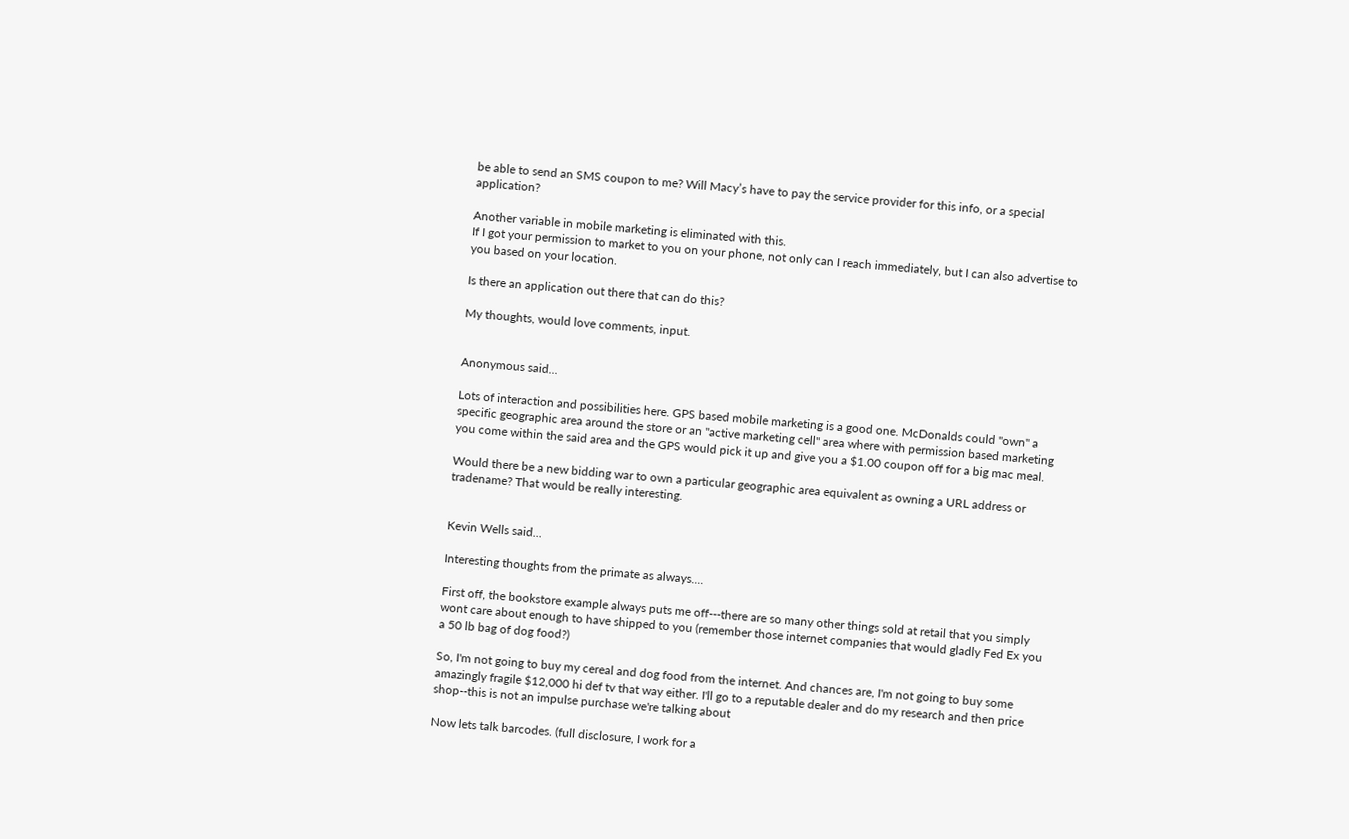be able to send an SMS coupon to me? Will Macy’s have to pay the service provider for this info, or a special application?

Another variable in mobile marketing is eliminated with this.
If I got your permission to market to you on your phone, not only can I reach immediately, but I can also advertise to you based on your location.

Is there an application out there that can do this?

My thoughts, would love comments, input.


Anonymous said...

Lots of interaction and possibilities here. GPS based mobile marketing is a good one. McDonalds could "own" a specific geographic area around the store or an "active marketing cell" area where with permission based marketing you come within the said area and the GPS would pick it up and give you a $1.00 coupon off for a big mac meal.

Would there be a new bidding war to own a particular geographic area equivalent as owning a URL address or tradename? That would be really interesting.


Kevin Wells said...

Interesting thoughts from the primate as always....

First off, the bookstore example always puts me off---there are so many other things sold at retail that you simply wont care about enough to have shipped to you (remember those internet companies that would gladly Fed Ex you a 50 lb bag of dog food?)

So, I'm not going to buy my cereal and dog food from the internet. And chances are, I'm not going to buy some amazingly fragile $12,000 hi def tv that way either. I'll go to a reputable dealer and do my research and then price shop--this is not an impulse purchase we're talking about

Now lets talk barcodes. (full disclosure, I work for a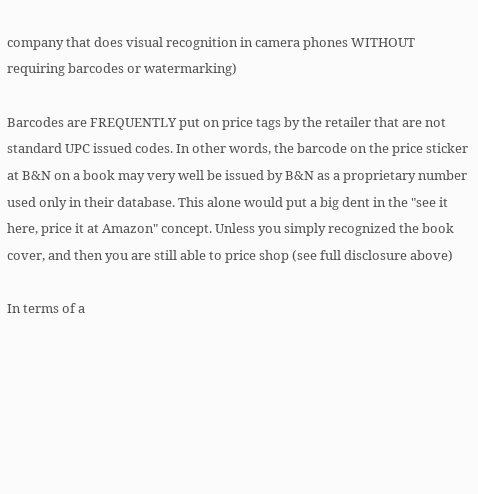company that does visual recognition in camera phones WITHOUT requiring barcodes or watermarking)

Barcodes are FREQUENTLY put on price tags by the retailer that are not standard UPC issued codes. In other words, the barcode on the price sticker at B&N on a book may very well be issued by B&N as a proprietary number used only in their database. This alone would put a big dent in the "see it here, price it at Amazon" concept. Unless you simply recognized the book cover, and then you are still able to price shop (see full disclosure above)

In terms of a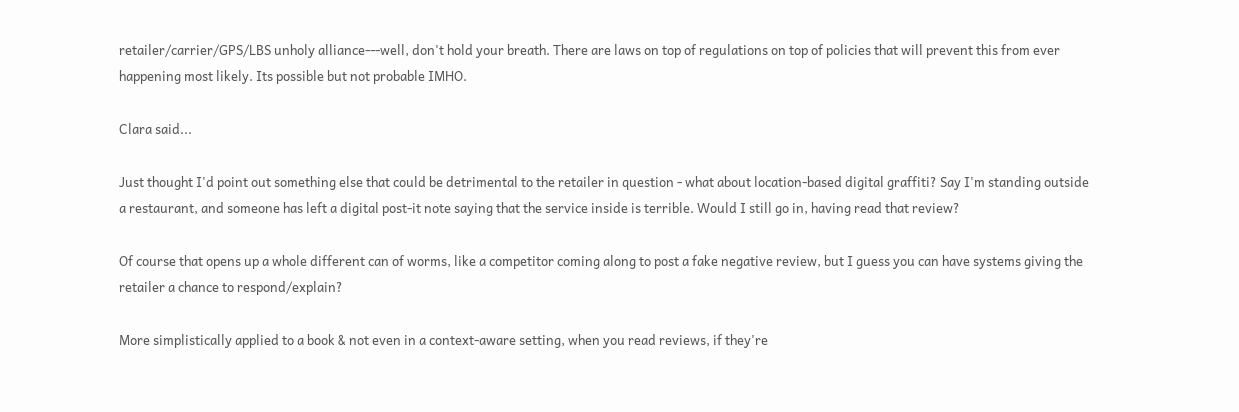retailer/carrier/GPS/LBS unholy alliance---well, don't hold your breath. There are laws on top of regulations on top of policies that will prevent this from ever happening most likely. Its possible but not probable IMHO.

Clara said...

Just thought I'd point out something else that could be detrimental to the retailer in question - what about location-based digital graffiti? Say I'm standing outside a restaurant, and someone has left a digital post-it note saying that the service inside is terrible. Would I still go in, having read that review?

Of course that opens up a whole different can of worms, like a competitor coming along to post a fake negative review, but I guess you can have systems giving the retailer a chance to respond/explain?

More simplistically applied to a book & not even in a context-aware setting, when you read reviews, if they're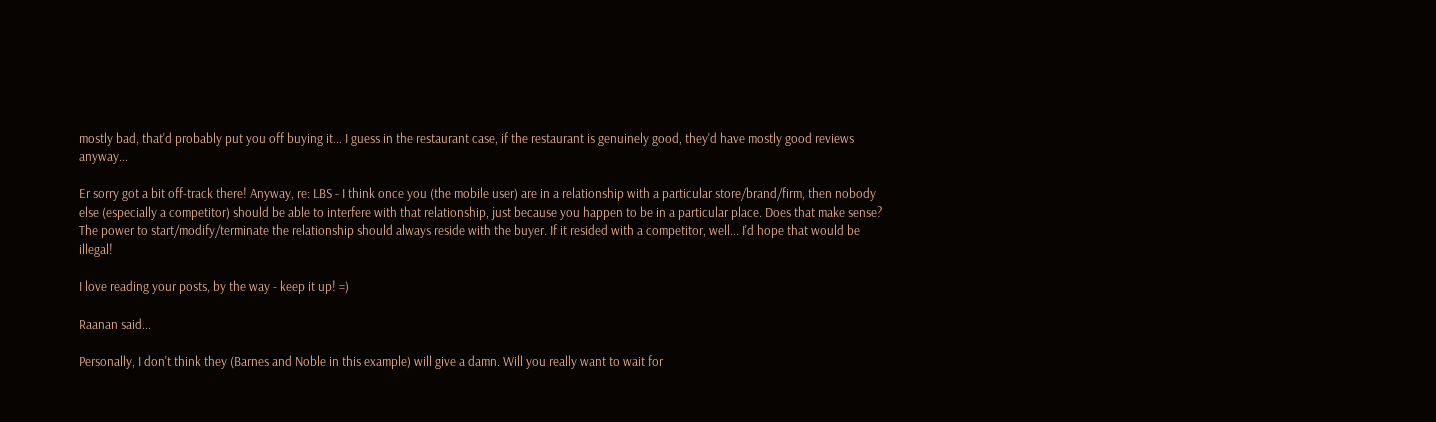mostly bad, that'd probably put you off buying it... I guess in the restaurant case, if the restaurant is genuinely good, they'd have mostly good reviews anyway...

Er sorry got a bit off-track there! Anyway, re: LBS - I think once you (the mobile user) are in a relationship with a particular store/brand/firm, then nobody else (especially a competitor) should be able to interfere with that relationship, just because you happen to be in a particular place. Does that make sense? The power to start/modify/terminate the relationship should always reside with the buyer. If it resided with a competitor, well... I'd hope that would be illegal!

I love reading your posts, by the way - keep it up! =)

Raanan said...

Personally, I don't think they (Barnes and Noble in this example) will give a damn. Will you really want to wait for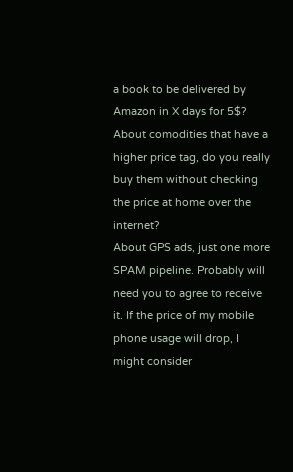a book to be delivered by Amazon in X days for 5$? About comodities that have a higher price tag, do you really buy them without checking the price at home over the internet?
About GPS ads, just one more SPAM pipeline. Probably will need you to agree to receive it. If the price of my mobile phone usage will drop, I might consider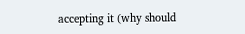accepting it (why should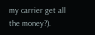my carrier get all the money?).